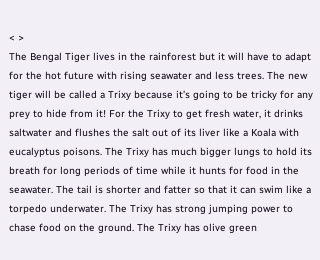< >
The Bengal Tiger lives in the rainforest but it will have to adapt for the hot future with rising seawater and less trees. The new tiger will be called a Trixy because it’s going to be tricky for any prey to hide from it! For the Trixy to get fresh water, it drinks saltwater and flushes the salt out of its liver like a Koala with eucalyptus poisons. The Trixy has much bigger lungs to hold its breath for long periods of time while it hunts for food in the seawater. The tail is shorter and fatter so that it can swim like a torpedo underwater. The Trixy has strong jumping power to chase food on the ground. The Trixy has olive green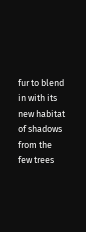fur to blend in with its new habitat of shadows from the few trees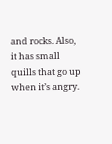and rocks. Also, it has small quills that go up when it’s angry.